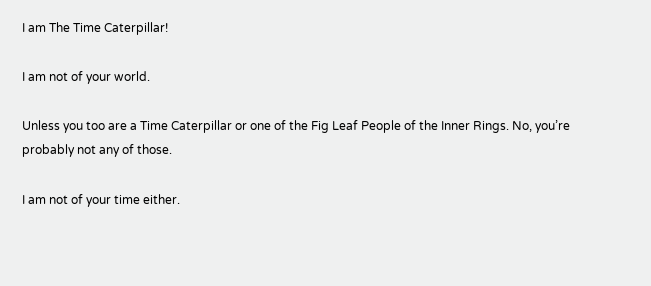I am The Time Caterpillar!

I am not of your world.

Unless you too are a Time Caterpillar or one of the Fig Leaf People of the Inner Rings. No, you’re probably not any of those.

I am not of your time either.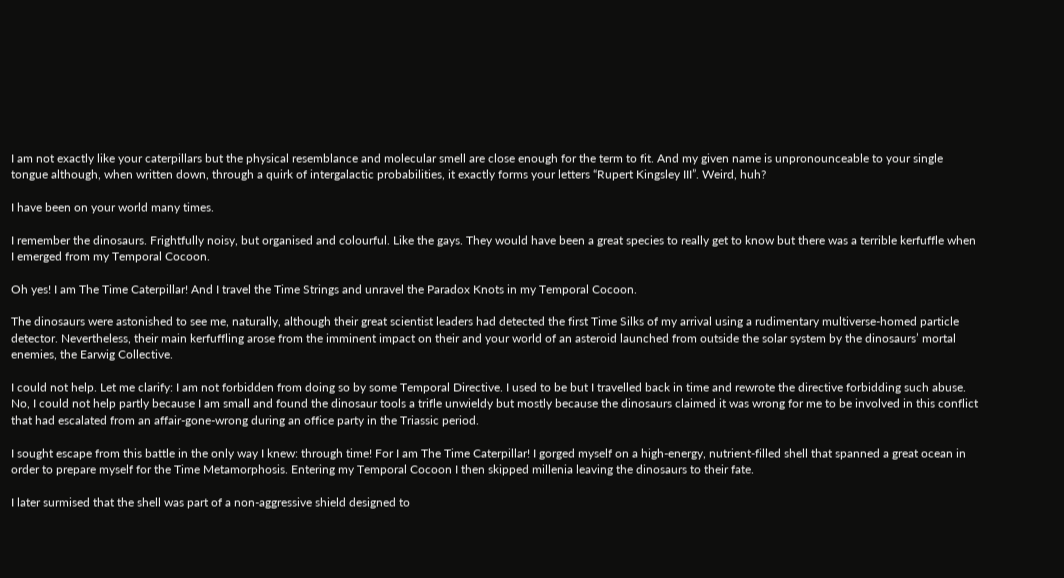I am not exactly like your caterpillars but the physical resemblance and molecular smell are close enough for the term to fit. And my given name is unpronounceable to your single tongue although, when written down, through a quirk of intergalactic probabilities, it exactly forms your letters “Rupert Kingsley III”. Weird, huh?

I have been on your world many times.

I remember the dinosaurs. Frightfully noisy, but organised and colourful. Like the gays. They would have been a great species to really get to know but there was a terrible kerfuffle when I emerged from my Temporal Cocoon.

Oh yes! I am The Time Caterpillar! And I travel the Time Strings and unravel the Paradox Knots in my Temporal Cocoon.

The dinosaurs were astonished to see me, naturally, although their great scientist leaders had detected the first Time Silks of my arrival using a rudimentary multiverse-homed particle detector. Nevertheless, their main kerfuffling arose from the imminent impact on their and your world of an asteroid launched from outside the solar system by the dinosaurs’ mortal enemies, the Earwig Collective.

I could not help. Let me clarify: I am not forbidden from doing so by some Temporal Directive. I used to be but I travelled back in time and rewrote the directive forbidding such abuse. No, I could not help partly because I am small and found the dinosaur tools a trifle unwieldy but mostly because the dinosaurs claimed it was wrong for me to be involved in this conflict that had escalated from an affair-gone-wrong during an office party in the Triassic period.

I sought escape from this battle in the only way I knew: through time! For I am The Time Caterpillar! I gorged myself on a high-energy, nutrient-filled shell that spanned a great ocean in order to prepare myself for the Time Metamorphosis. Entering my Temporal Cocoon I then skipped millenia leaving the dinosaurs to their fate.

I later surmised that the shell was part of a non-aggressive shield designed to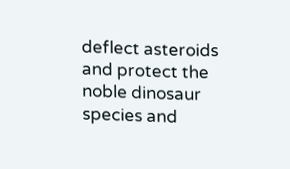deflect asteroids and protect the noble dinosaur species and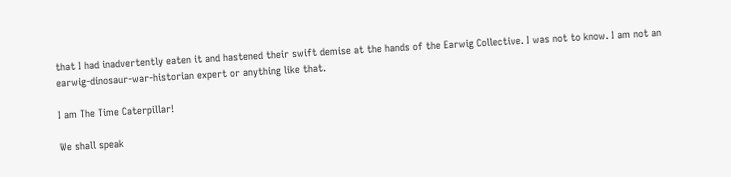that I had inadvertently eaten it and hastened their swift demise at the hands of the Earwig Collective. I was not to know. I am not an earwig-dinosaur-war-historian expert or anything like that.

I am The Time Caterpillar!

We shall speak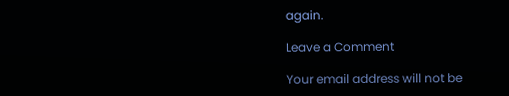again.

Leave a Comment

Your email address will not be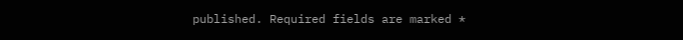published. Required fields are marked *